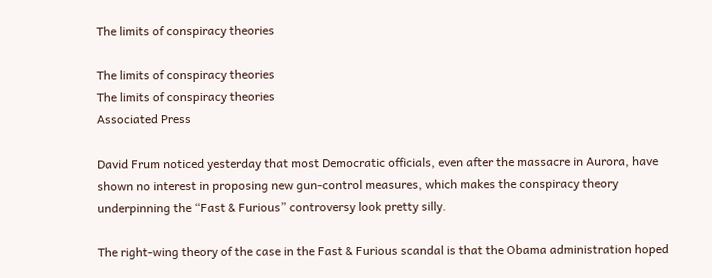The limits of conspiracy theories

The limits of conspiracy theories
The limits of conspiracy theories
Associated Press

David Frum noticed yesterday that most Democratic officials, even after the massacre in Aurora, have shown no interest in proposing new gun-control measures, which makes the conspiracy theory underpinning the “Fast & Furious” controversy look pretty silly.

The right-wing theory of the case in the Fast & Furious scandal is that the Obama administration hoped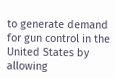to generate demand for gun control in the United States by allowing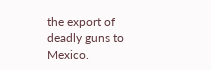the export of deadly guns to Mexico.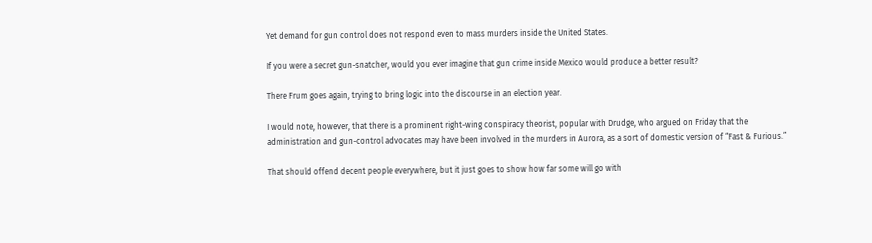Yet demand for gun control does not respond even to mass murders inside the United States.

If you were a secret gun-snatcher, would you ever imagine that gun crime inside Mexico would produce a better result?

There Frum goes again, trying to bring logic into the discourse in an election year.

I would note, however, that there is a prominent right-wing conspiracy theorist, popular with Drudge, who argued on Friday that the administration and gun-control advocates may have been involved in the murders in Aurora, as a sort of domestic version of “Fast & Furious.”

That should offend decent people everywhere, but it just goes to show how far some will go with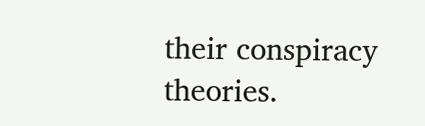their conspiracy theories.